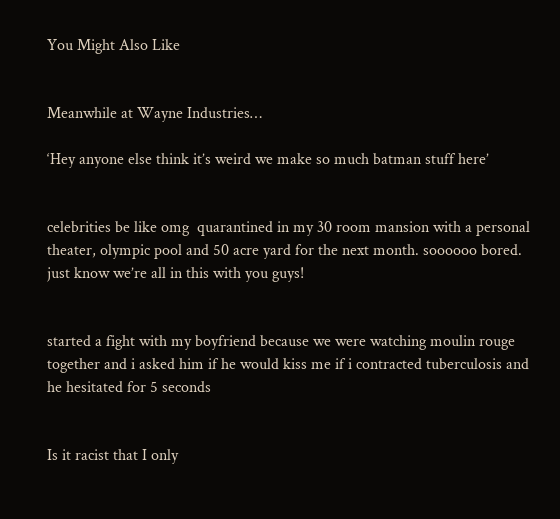You Might Also Like


Meanwhile at Wayne Industries…

‘Hey anyone else think it’s weird we make so much batman stuff here’


celebrities be like omg  quarantined in my 30 room mansion with a personal theater, olympic pool and 50 acre yard for the next month. soooooo bored. just know we’re all in this with you guys!


started a fight with my boyfriend because we were watching moulin rouge together and i asked him if he would kiss me if i contracted tuberculosis and he hesitated for 5 seconds


Is it racist that I only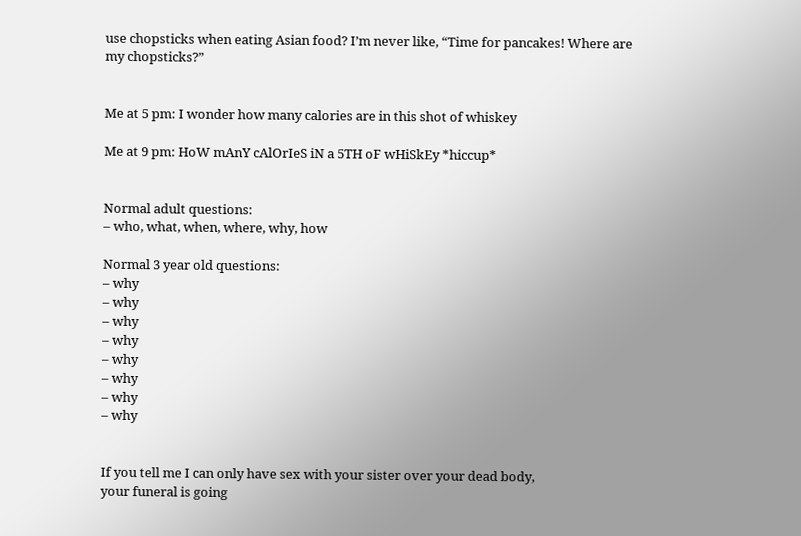use chopsticks when eating Asian food? I’m never like, “Time for pancakes! Where are my chopsticks?”


Me at 5 pm: I wonder how many calories are in this shot of whiskey

Me at 9 pm: HoW mAnY cAlOrIeS iN a 5TH oF wHiSkEy *hiccup*


Normal adult questions:
– who, what, when, where, why, how

Normal 3 year old questions:
– why
– why
– why
– why
– why
– why
– why
– why


If you tell me I can only have sex with your sister over your dead body,
your funeral is going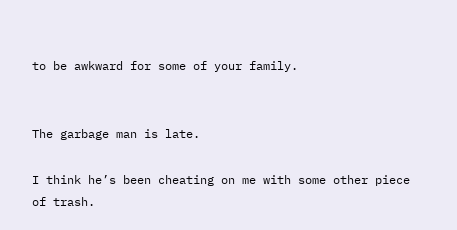to be awkward for some of your family.


The garbage man is late.

I think he’s been cheating on me with some other piece of trash.